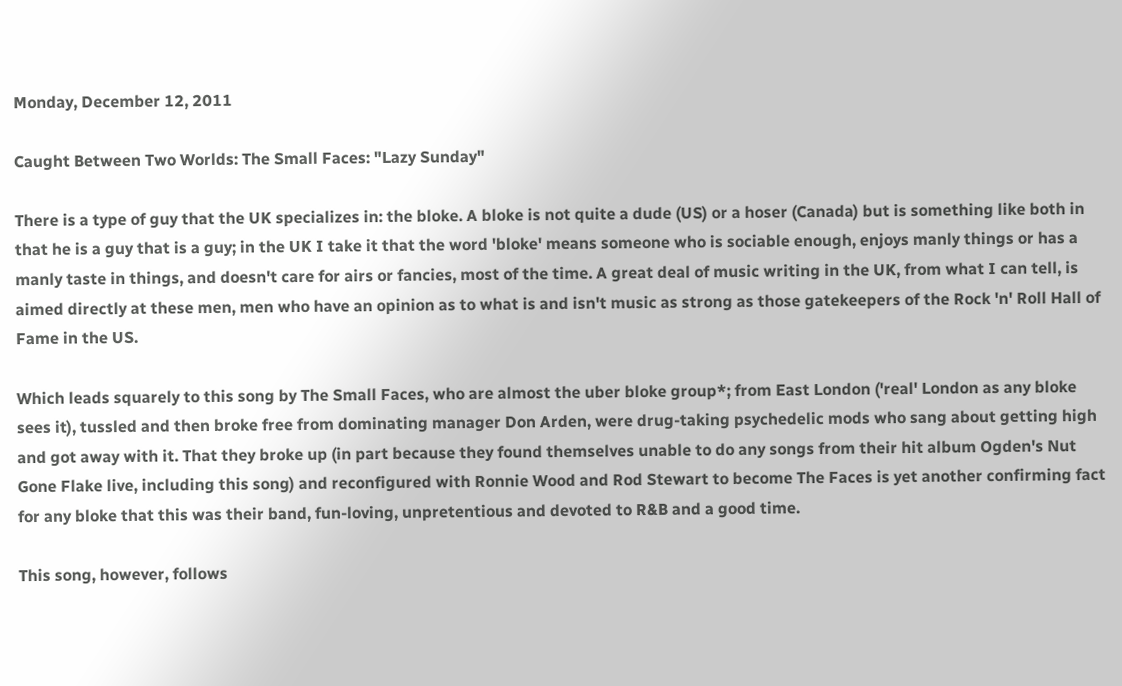Monday, December 12, 2011

Caught Between Two Worlds: The Small Faces: "Lazy Sunday"

There is a type of guy that the UK specializes in: the bloke. A bloke is not quite a dude (US) or a hoser (Canada) but is something like both in that he is a guy that is a guy; in the UK I take it that the word 'bloke' means someone who is sociable enough, enjoys manly things or has a manly taste in things, and doesn't care for airs or fancies, most of the time. A great deal of music writing in the UK, from what I can tell, is aimed directly at these men, men who have an opinion as to what is and isn't music as strong as those gatekeepers of the Rock 'n' Roll Hall of Fame in the US.

Which leads squarely to this song by The Small Faces, who are almost the uber bloke group*; from East London ('real' London as any bloke sees it), tussled and then broke free from dominating manager Don Arden, were drug-taking psychedelic mods who sang about getting high and got away with it. That they broke up (in part because they found themselves unable to do any songs from their hit album Ogden's Nut Gone Flake live, including this song) and reconfigured with Ronnie Wood and Rod Stewart to become The Faces is yet another confirming fact for any bloke that this was their band, fun-loving, unpretentious and devoted to R&B and a good time.

This song, however, follows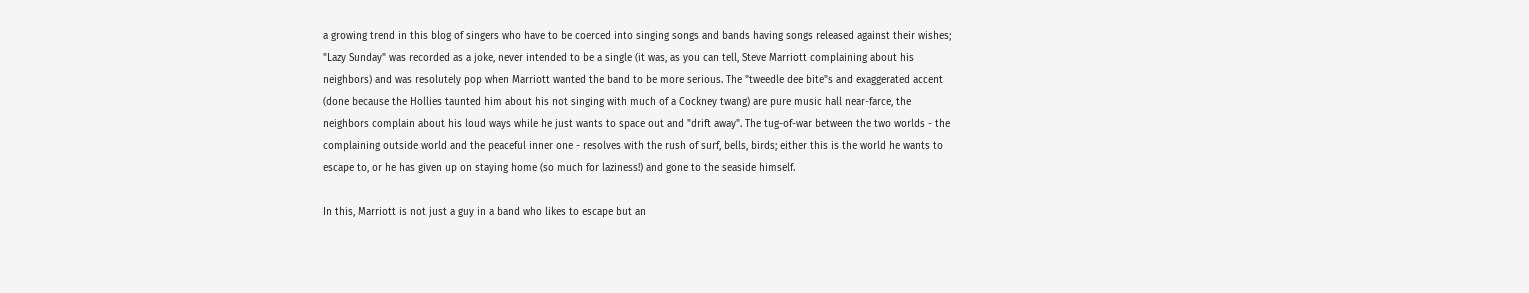a growing trend in this blog of singers who have to be coerced into singing songs and bands having songs released against their wishes; "Lazy Sunday" was recorded as a joke, never intended to be a single (it was, as you can tell, Steve Marriott complaining about his neighbors) and was resolutely pop when Marriott wanted the band to be more serious. The "tweedle dee bite"s and exaggerated accent (done because the Hollies taunted him about his not singing with much of a Cockney twang) are pure music hall near-farce, the neighbors complain about his loud ways while he just wants to space out and "drift away". The tug-of-war between the two worlds - the complaining outside world and the peaceful inner one - resolves with the rush of surf, bells, birds; either this is the world he wants to escape to, or he has given up on staying home (so much for laziness!) and gone to the seaside himself.

In this, Marriott is not just a guy in a band who likes to escape but an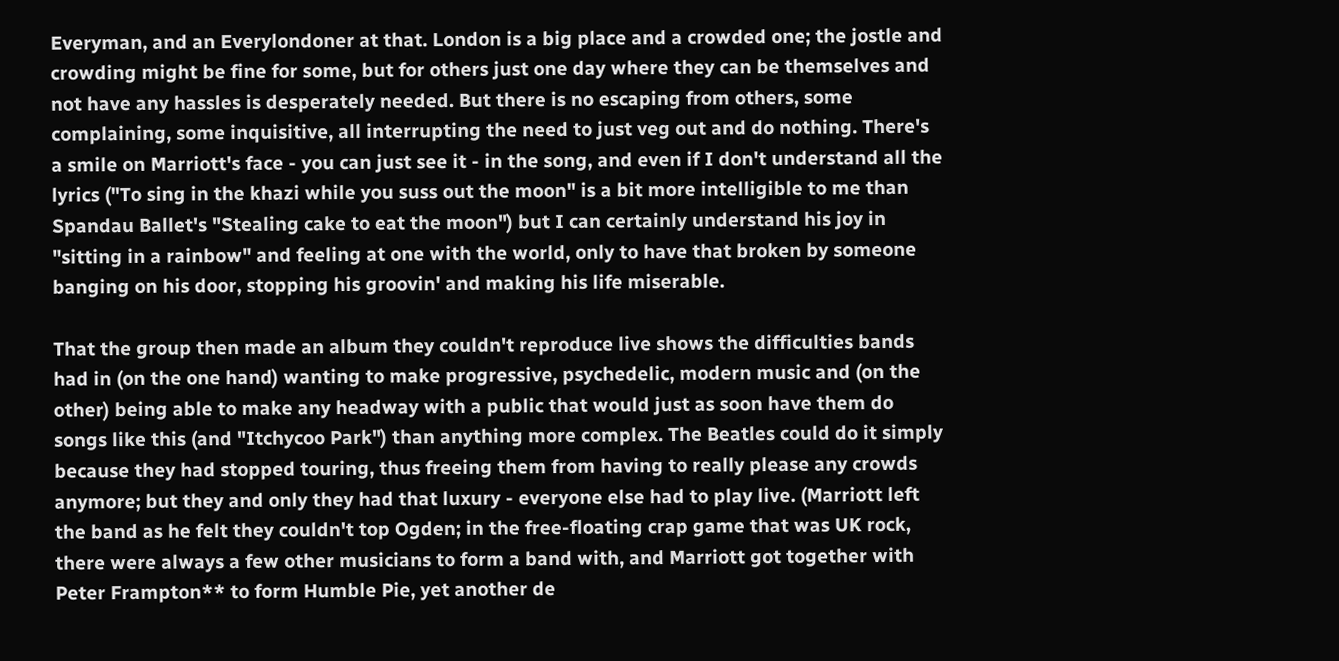Everyman, and an Everylondoner at that. London is a big place and a crowded one; the jostle and crowding might be fine for some, but for others just one day where they can be themselves and not have any hassles is desperately needed. But there is no escaping from others, some complaining, some inquisitive, all interrupting the need to just veg out and do nothing. There's a smile on Marriott's face - you can just see it - in the song, and even if I don't understand all the lyrics ("To sing in the khazi while you suss out the moon" is a bit more intelligible to me than Spandau Ballet's "Stealing cake to eat the moon") but I can certainly understand his joy in "sitting in a rainbow" and feeling at one with the world, only to have that broken by someone banging on his door, stopping his groovin' and making his life miserable.

That the group then made an album they couldn't reproduce live shows the difficulties bands had in (on the one hand) wanting to make progressive, psychedelic, modern music and (on the other) being able to make any headway with a public that would just as soon have them do songs like this (and "Itchycoo Park") than anything more complex. The Beatles could do it simply because they had stopped touring, thus freeing them from having to really please any crowds anymore; but they and only they had that luxury - everyone else had to play live. (Marriott left the band as he felt they couldn't top Ogden; in the free-floating crap game that was UK rock, there were always a few other musicians to form a band with, and Marriott got together with Peter Frampton** to form Humble Pie, yet another de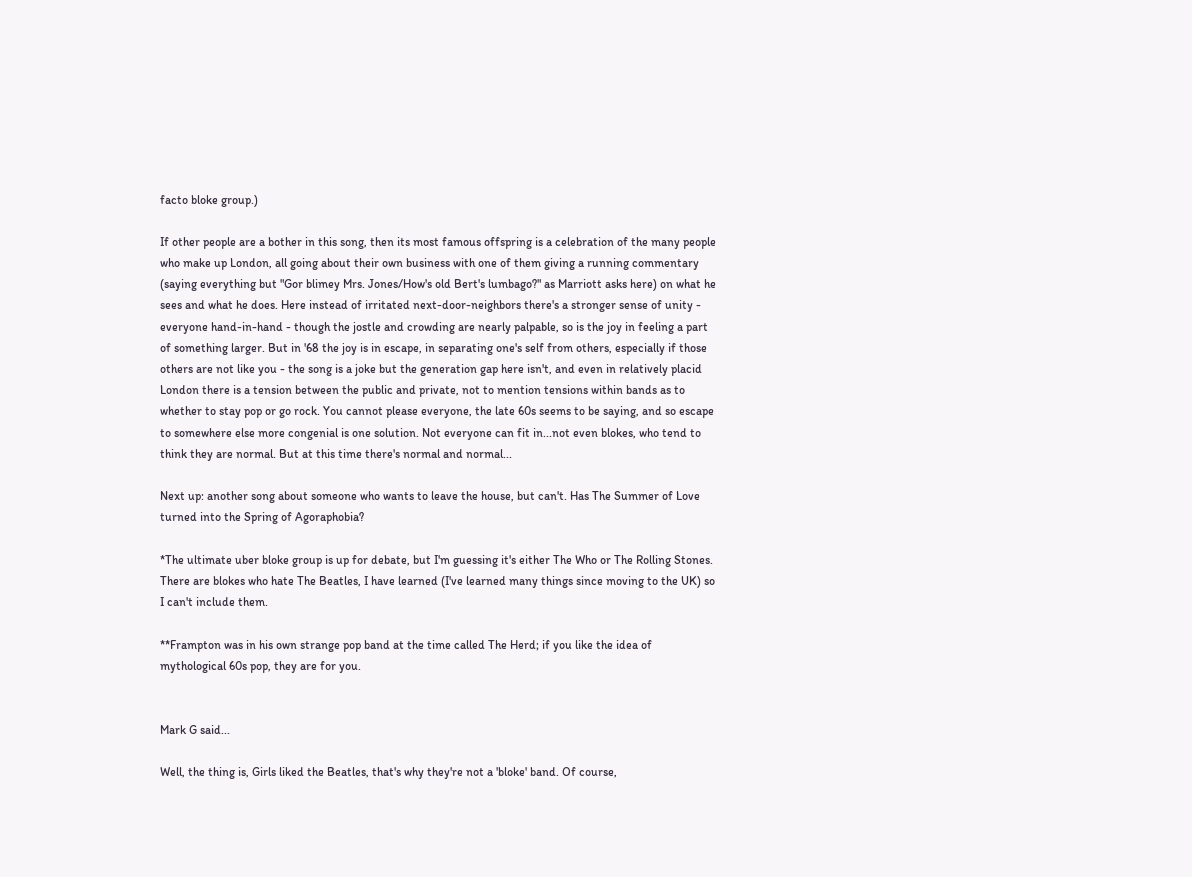facto bloke group.)

If other people are a bother in this song, then its most famous offspring is a celebration of the many people who make up London, all going about their own business with one of them giving a running commentary (saying everything but "Gor blimey Mrs. Jones/How's old Bert's lumbago?" as Marriott asks here) on what he sees and what he does. Here instead of irritated next-door-neighbors there's a stronger sense of unity - everyone hand-in-hand - though the jostle and crowding are nearly palpable, so is the joy in feeling a part of something larger. But in '68 the joy is in escape, in separating one's self from others, especially if those others are not like you - the song is a joke but the generation gap here isn't, and even in relatively placid London there is a tension between the public and private, not to mention tensions within bands as to whether to stay pop or go rock. You cannot please everyone, the late 60s seems to be saying, and so escape to somewhere else more congenial is one solution. Not everyone can fit in...not even blokes, who tend to think they are normal. But at this time there's normal and normal...

Next up: another song about someone who wants to leave the house, but can't. Has The Summer of Love turned into the Spring of Agoraphobia?

*The ultimate uber bloke group is up for debate, but I'm guessing it's either The Who or The Rolling Stones. There are blokes who hate The Beatles, I have learned (I've learned many things since moving to the UK) so I can't include them.

**Frampton was in his own strange pop band at the time called The Herd; if you like the idea of mythological 60s pop, they are for you.


Mark G said...

Well, the thing is, Girls liked the Beatles, that's why they're not a 'bloke' band. Of course,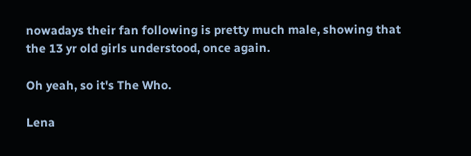nowadays their fan following is pretty much male, showing that the 13 yr old girls understood, once again.

Oh yeah, so it's The Who.

Lena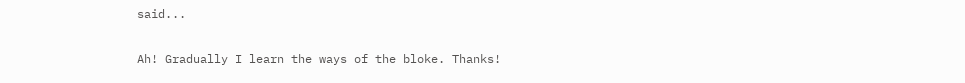said...

Ah! Gradually I learn the ways of the bloke. Thanks!